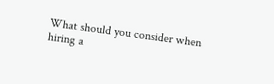What should you consider when hiring a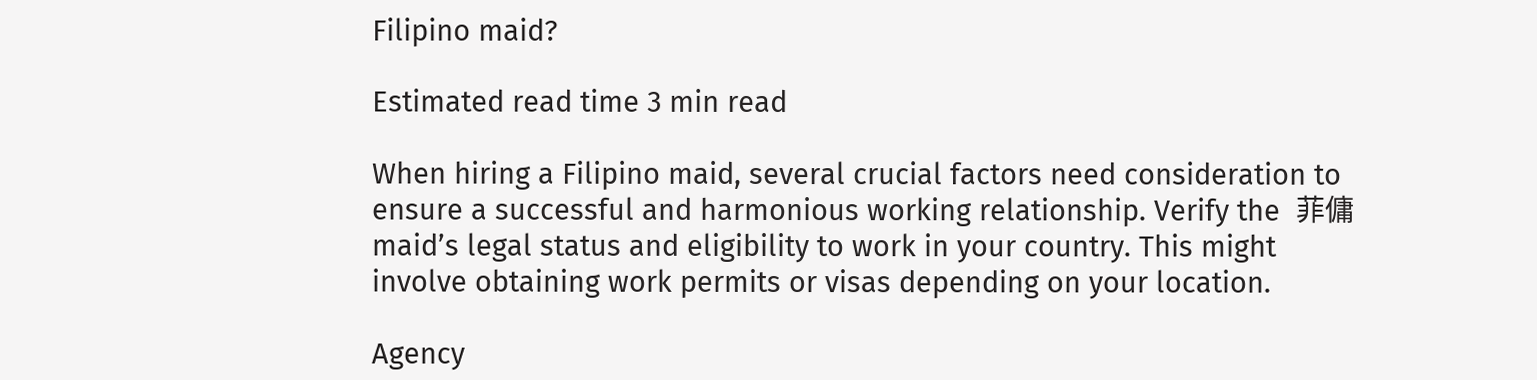Filipino maid?

Estimated read time 3 min read

When hiring a Filipino maid, several crucial factors need consideration to ensure a successful and harmonious working relationship. Verify the  菲傭 maid’s legal status and eligibility to work in your country. This might involve obtaining work permits or visas depending on your location.

Agency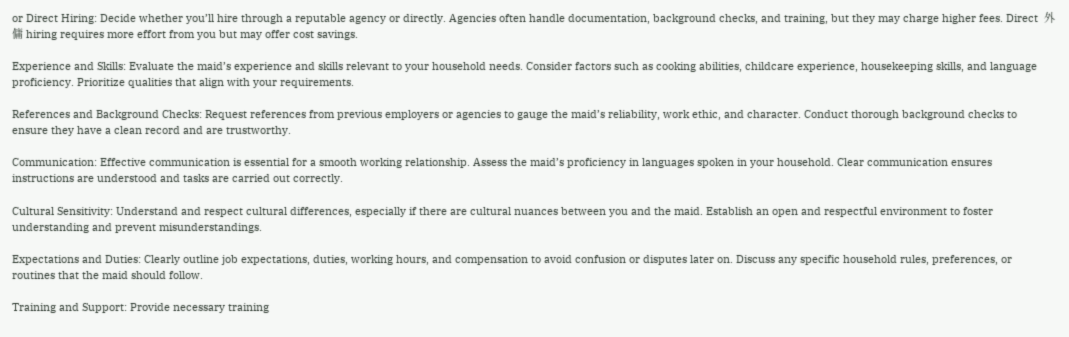or Direct Hiring: Decide whether you’ll hire through a reputable agency or directly. Agencies often handle documentation, background checks, and training, but they may charge higher fees. Direct  外傭 hiring requires more effort from you but may offer cost savings.

Experience and Skills: Evaluate the maid’s experience and skills relevant to your household needs. Consider factors such as cooking abilities, childcare experience, housekeeping skills, and language proficiency. Prioritize qualities that align with your requirements.

References and Background Checks: Request references from previous employers or agencies to gauge the maid’s reliability, work ethic, and character. Conduct thorough background checks to ensure they have a clean record and are trustworthy.

Communication: Effective communication is essential for a smooth working relationship. Assess the maid’s proficiency in languages spoken in your household. Clear communication ensures instructions are understood and tasks are carried out correctly.

Cultural Sensitivity: Understand and respect cultural differences, especially if there are cultural nuances between you and the maid. Establish an open and respectful environment to foster understanding and prevent misunderstandings.

Expectations and Duties: Clearly outline job expectations, duties, working hours, and compensation to avoid confusion or disputes later on. Discuss any specific household rules, preferences, or routines that the maid should follow.

Training and Support: Provide necessary training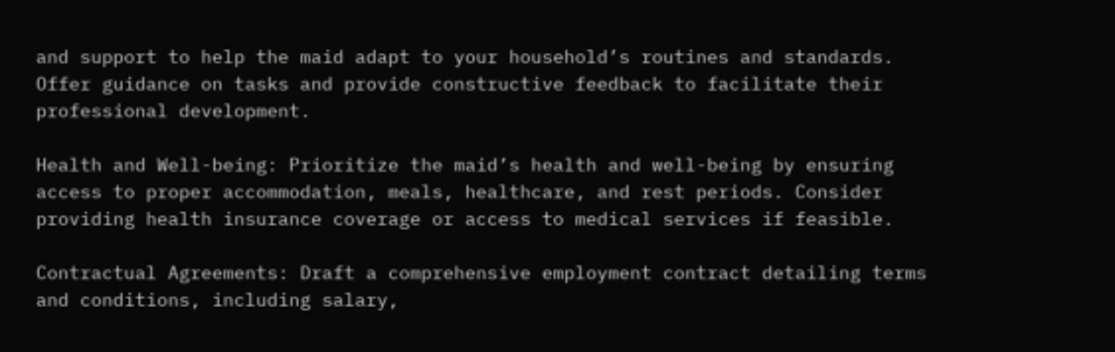and support to help the maid adapt to your household’s routines and standards. Offer guidance on tasks and provide constructive feedback to facilitate their professional development.

Health and Well-being: Prioritize the maid’s health and well-being by ensuring access to proper accommodation, meals, healthcare, and rest periods. Consider providing health insurance coverage or access to medical services if feasible.

Contractual Agreements: Draft a comprehensive employment contract detailing terms and conditions, including salary,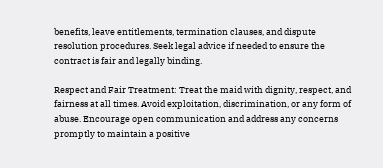benefits, leave entitlements, termination clauses, and dispute resolution procedures. Seek legal advice if needed to ensure the contract is fair and legally binding.

Respect and Fair Treatment: Treat the maid with dignity, respect, and fairness at all times. Avoid exploitation, discrimination, or any form of abuse. Encourage open communication and address any concerns promptly to maintain a positive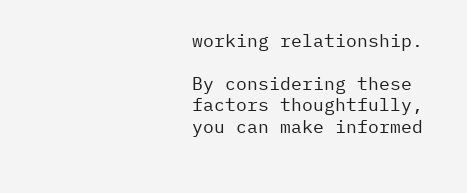working relationship.

By considering these factors thoughtfully, you can make informed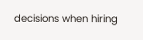decisions when hiring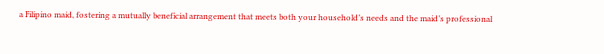a Filipino maid, fostering a mutually beneficial arrangement that meets both your household’s needs and the maid’s professional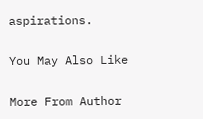aspirations.

You May Also Like

More From Author